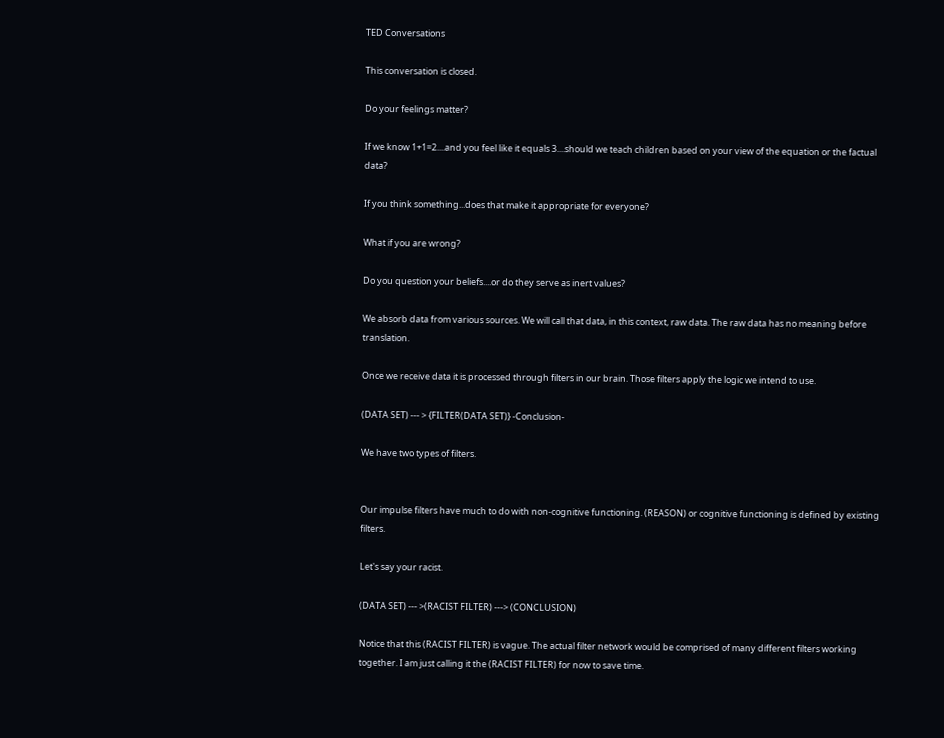TED Conversations

This conversation is closed.

Do your feelings matter?

If we know 1+1=2....and you feel like it equals 3....should we teach children based on your view of the equation or the factual data?

If you think something...does that make it appropriate for everyone?

What if you are wrong?

Do you question your beliefs....or do they serve as inert values?

We absorb data from various sources. We will call that data, in this context, raw data. The raw data has no meaning before translation.

Once we receive data it is processed through filters in our brain. Those filters apply the logic we intend to use.

(DATA SET) --- > {FILTER(DATA SET)} -Conclusion-

We have two types of filters.


Our impulse filters have much to do with non-cognitive functioning. (REASON) or cognitive functioning is defined by existing filters.

Let's say your racist.

(DATA SET) --- >(RACIST FILTER) ---> (CONCLUSION)

Notice that this (RACIST FILTER) is vague. The actual filter network would be comprised of many different filters working together. I am just calling it the (RACIST FILTER) for now to save time.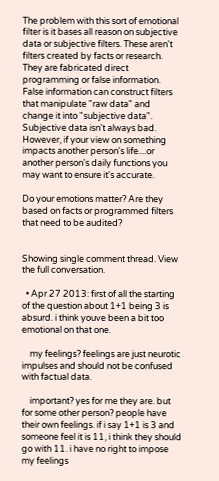The problem with this sort of emotional filter is it bases all reason on subjective data or subjective filters. These aren't filters created by facts or research. They are fabricated direct programming or false information. False information can construct filters that manipulate "raw data" and change it into "subjective data". Subjective data isn't always bad. However, if your view on something impacts another person's life....or another person's daily functions you may want to ensure it's accurate.

Do your emotions matter? Are they based on facts or programmed filters that need to be audited?


Showing single comment thread. View the full conversation.

  • Apr 27 2013: first of all the starting of the question about 1+1 being 3 is absurd. i think youve been a bit too emotional on that one.

    my feelings? feelings are just neurotic impulses and should not be confused with factual data.

    important? yes for me they are. but for some other person? people have their own feelings. if i say 1+1 is 3 and someone feel it is 11, i think they should go with 11. i have no right to impose my feelings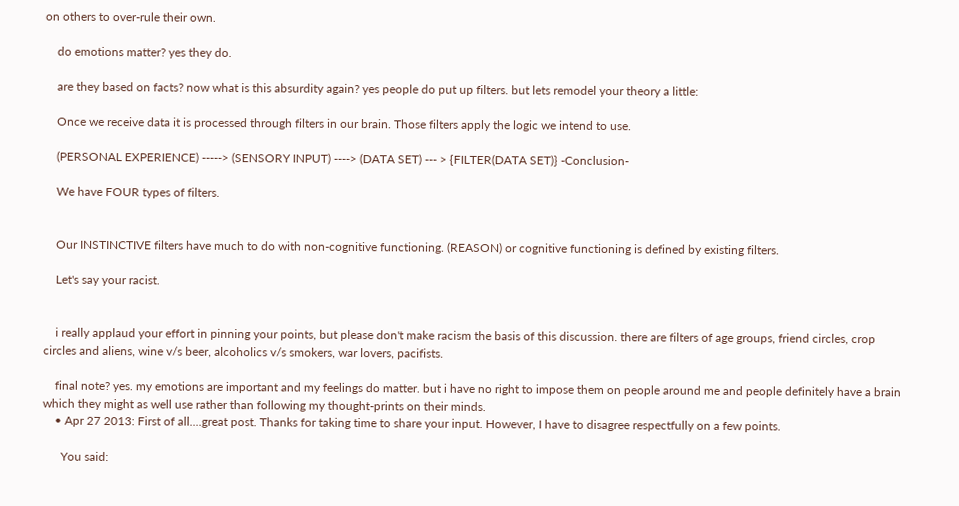on others to over-rule their own.

    do emotions matter? yes they do.

    are they based on facts? now what is this absurdity again? yes people do put up filters. but lets remodel your theory a little:

    Once we receive data it is processed through filters in our brain. Those filters apply the logic we intend to use.

    (PERSONAL EXPERIENCE) -----> (SENSORY INPUT) ----> (DATA SET) --- > {FILTER(DATA SET)} -Conclusion-

    We have FOUR types of filters.


    Our INSTINCTIVE filters have much to do with non-cognitive functioning. (REASON) or cognitive functioning is defined by existing filters.

    Let's say your racist.


    i really applaud your effort in pinning your points, but please don't make racism the basis of this discussion. there are filters of age groups, friend circles, crop circles and aliens, wine v/s beer, alcoholics v/s smokers, war lovers, pacifists.

    final note? yes. my emotions are important and my feelings do matter. but i have no right to impose them on people around me and people definitely have a brain which they might as well use rather than following my thought-prints on their minds.
    • Apr 27 2013: First of all....great post. Thanks for taking time to share your input. However, I have to disagree respectfully on a few points.

      You said: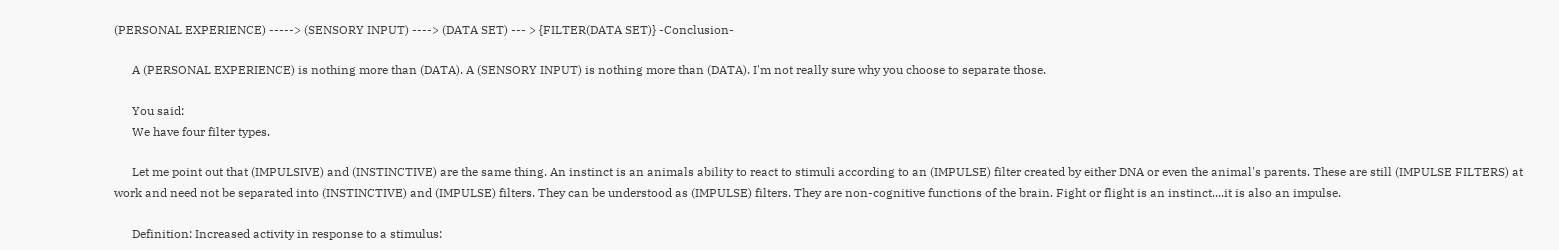(PERSONAL EXPERIENCE) -----> (SENSORY INPUT) ----> (DATA SET) --- > {FILTER(DATA SET)} -Conclusion-

      A (PERSONAL EXPERIENCE) is nothing more than (DATA). A (SENSORY INPUT) is nothing more than (DATA). I'm not really sure why you choose to separate those.

      You said:
      We have four filter types.

      Let me point out that (IMPULSIVE) and (INSTINCTIVE) are the same thing. An instinct is an animals ability to react to stimuli according to an (IMPULSE) filter created by either DNA or even the animal's parents. These are still (IMPULSE FILTERS) at work and need not be separated into (INSTINCTIVE) and (IMPULSE) filters. They can be understood as (IMPULSE) filters. They are non-cognitive functions of the brain. Fight or flight is an instinct....it is also an impulse.

      Definition: Increased activity in response to a stimulus: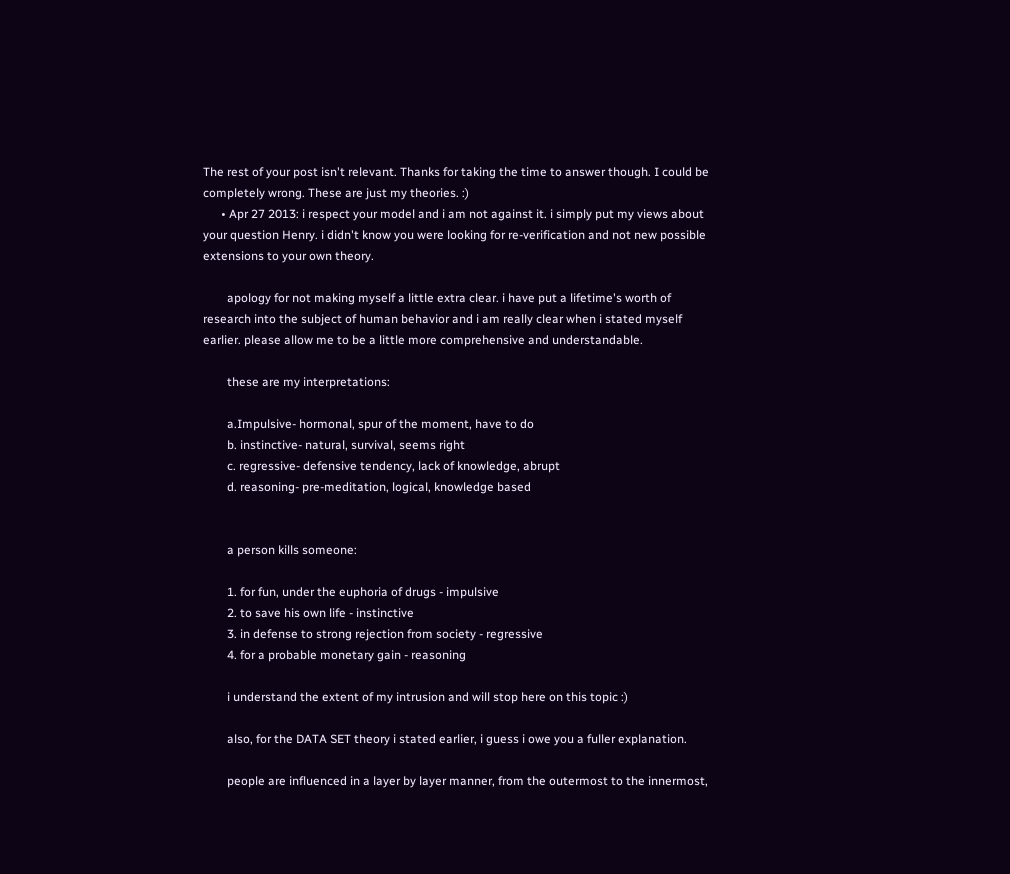The rest of your post isn't relevant. Thanks for taking the time to answer though. I could be completely wrong. These are just my theories. :)
      • Apr 27 2013: i respect your model and i am not against it. i simply put my views about your question Henry. i didn't know you were looking for re-verification and not new possible extensions to your own theory.

        apology for not making myself a little extra clear. i have put a lifetime's worth of research into the subject of human behavior and i am really clear when i stated myself earlier. please allow me to be a little more comprehensive and understandable.

        these are my interpretations:

        a.Impulsive- hormonal, spur of the moment, have to do
        b. instinctive- natural, survival, seems right
        c. regressive- defensive tendency, lack of knowledge, abrupt
        d. reasoning- pre-meditation, logical, knowledge based


        a person kills someone:

        1. for fun, under the euphoria of drugs - impulsive
        2. to save his own life - instinctive
        3. in defense to strong rejection from society - regressive
        4. for a probable monetary gain - reasoning

        i understand the extent of my intrusion and will stop here on this topic :)

        also, for the DATA SET theory i stated earlier, i guess i owe you a fuller explanation.

        people are influenced in a layer by layer manner, from the outermost to the innermost,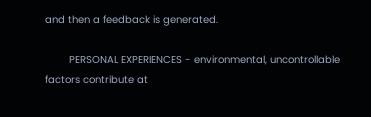and then a feedback is generated.

        PERSONAL EXPERIENCES - environmental, uncontrollable factors contribute at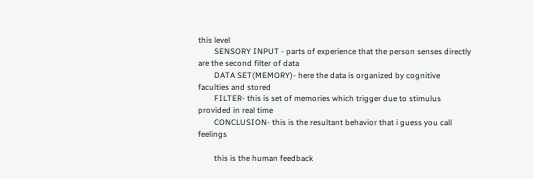this level
        SENSORY INPUT - parts of experience that the person senses directly are the second filter of data
        DATA SET(MEMORY)- here the data is organized by cognitive faculties and stored
        FILTER- this is set of memories which trigger due to stimulus provided in real time
        CONCLUSION- this is the resultant behavior that i guess you call feelings

        this is the human feedback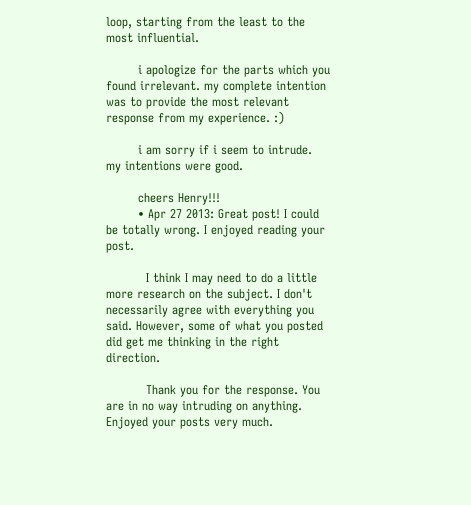loop, starting from the least to the most influential.

        i apologize for the parts which you found irrelevant. my complete intention was to provide the most relevant response from my experience. :)

        i am sorry if i seem to intrude. my intentions were good.

        cheers Henry!!!
        • Apr 27 2013: Great post! I could be totally wrong. I enjoyed reading your post.

          I think I may need to do a little more research on the subject. I don't necessarily agree with everything you said. However, some of what you posted did get me thinking in the right direction.

          Thank you for the response. You are in no way intruding on anything. Enjoyed your posts very much.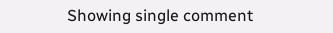Showing single comment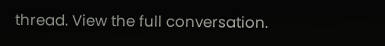thread. View the full conversation.